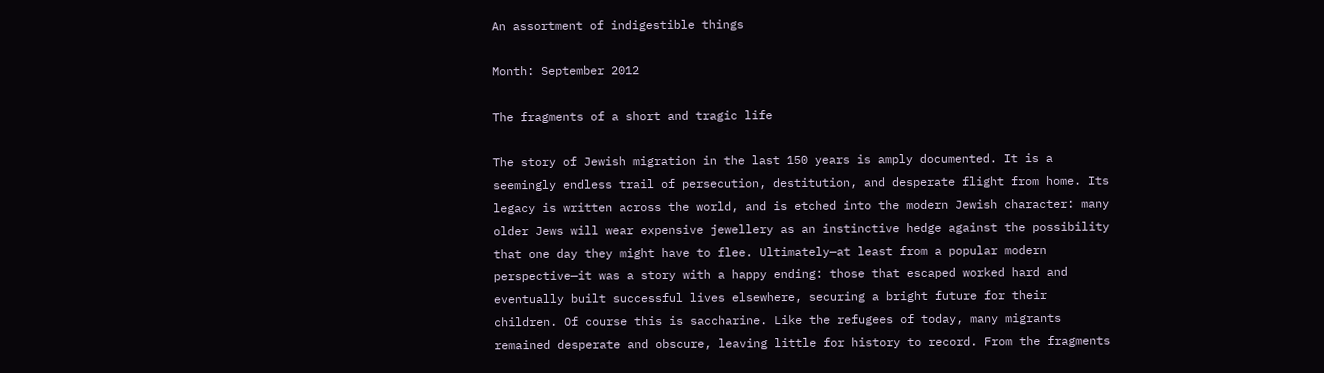An assortment of indigestible things

Month: September 2012

The fragments of a short and tragic life

The story of Jewish migration in the last 150 years is amply documented. It is a seemingly endless trail of persecution, destitution, and desperate flight from home. Its legacy is written across the world, and is etched into the modern Jewish character: many older Jews will wear expensive jewellery as an instinctive hedge against the possibility that one day they might have to flee. Ultimately—at least from a popular modern perspective—it was a story with a happy ending: those that escaped worked hard and eventually built successful lives elsewhere, securing a bright future for their children. Of course this is saccharine. Like the refugees of today, many migrants remained desperate and obscure, leaving little for history to record. From the fragments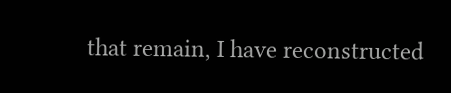that remain, I have reconstructed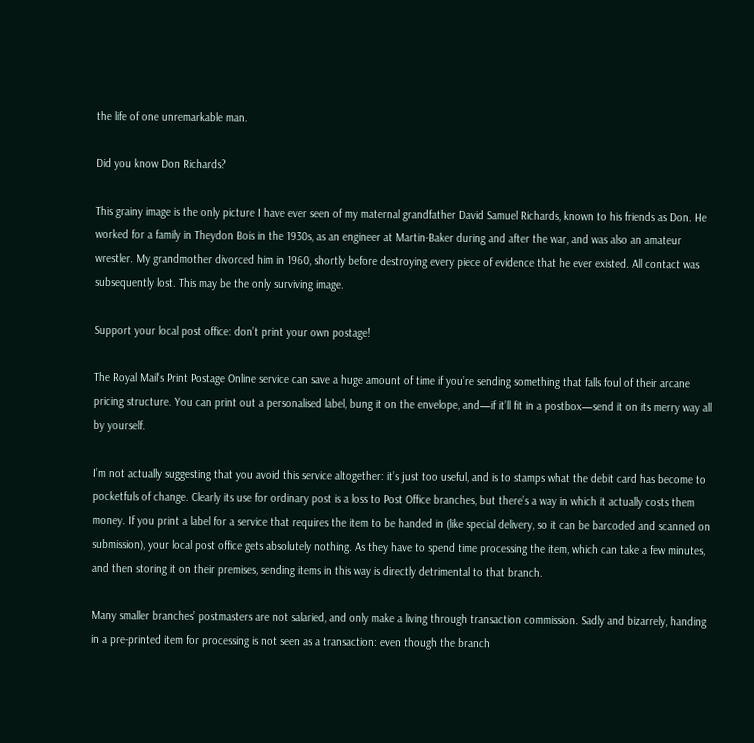the life of one unremarkable man.

Did you know Don Richards?

This grainy image is the only picture I have ever seen of my maternal grandfather David Samuel Richards, known to his friends as Don. He worked for a family in Theydon Bois in the 1930s, as an engineer at Martin-Baker during and after the war, and was also an amateur wrestler. My grandmother divorced him in 1960, shortly before destroying every piece of evidence that he ever existed. All contact was subsequently lost. This may be the only surviving image.

Support your local post office: don’t print your own postage!

The Royal Mail‘s Print Postage Online service can save a huge amount of time if you’re sending something that falls foul of their arcane pricing structure. You can print out a personalised label, bung it on the envelope, and—if it’ll fit in a postbox—send it on its merry way all by yourself.

I’m not actually suggesting that you avoid this service altogether: it’s just too useful, and is to stamps what the debit card has become to pocketfuls of change. Clearly its use for ordinary post is a loss to Post Office branches, but there’s a way in which it actually costs them money. If you print a label for a service that requires the item to be handed in (like special delivery, so it can be barcoded and scanned on submission), your local post office gets absolutely nothing. As they have to spend time processing the item, which can take a few minutes, and then storing it on their premises, sending items in this way is directly detrimental to that branch.

Many smaller branches’ postmasters are not salaried, and only make a living through transaction commission. Sadly and bizarrely, handing in a pre-printed item for processing is not seen as a transaction: even though the branch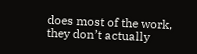does most of the work, they don’t actually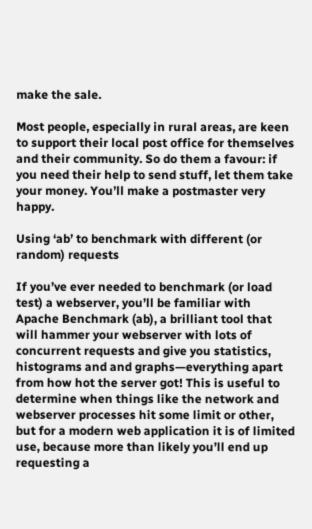make the sale.

Most people, especially in rural areas, are keen to support their local post office for themselves and their community. So do them a favour: if you need their help to send stuff, let them take your money. You’ll make a postmaster very happy.

Using ‘ab’ to benchmark with different (or random) requests

If you’ve ever needed to benchmark (or load test) a webserver, you’ll be familiar with Apache Benchmark (ab), a brilliant tool that will hammer your webserver with lots of concurrent requests and give you statistics, histograms and and graphs—everything apart from how hot the server got! This is useful to determine when things like the network and webserver processes hit some limit or other, but for a modern web application it is of limited use, because more than likely you’ll end up requesting a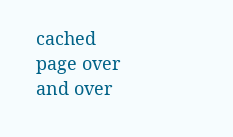cached page over and over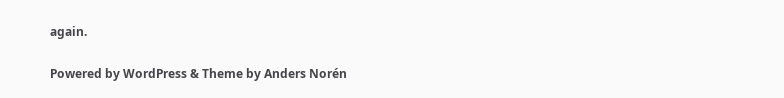again.

Powered by WordPress & Theme by Anders Norén